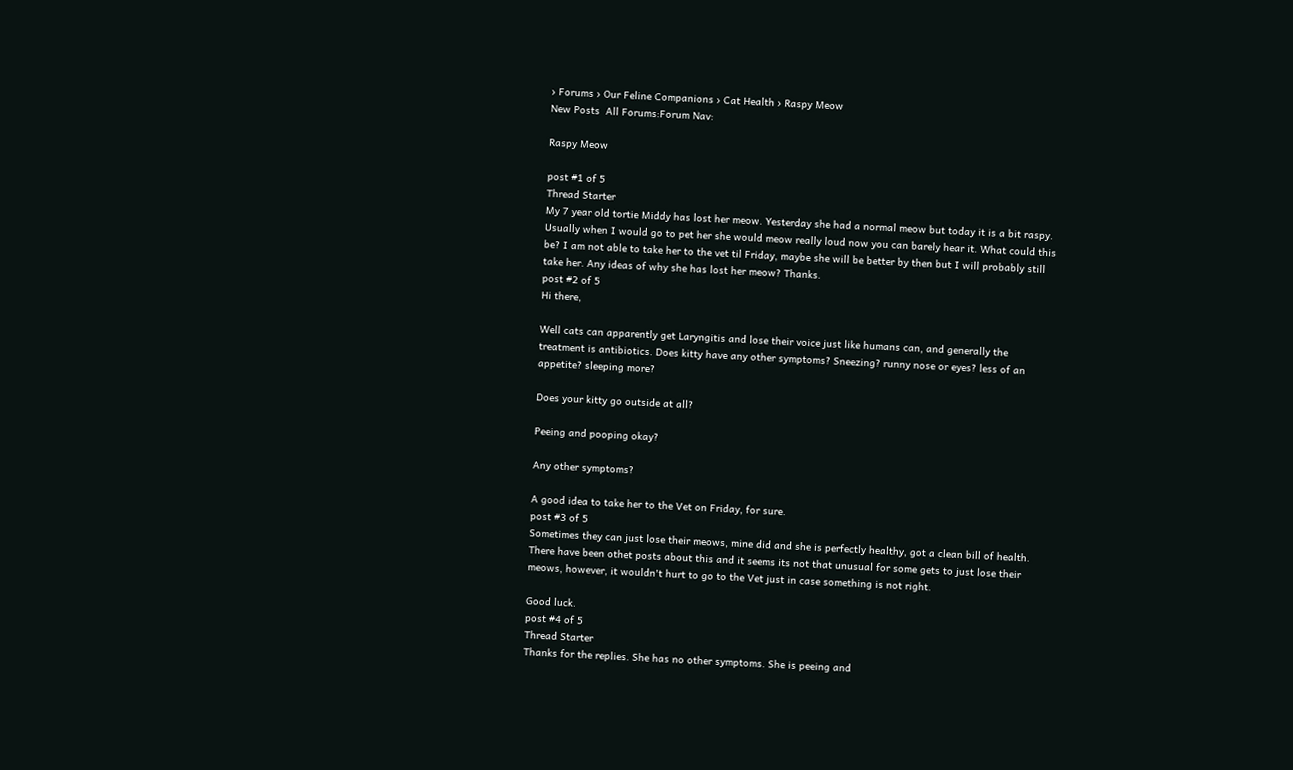› Forums › Our Feline Companions › Cat Health › Raspy Meow
New Posts  All Forums:Forum Nav:

Raspy Meow

post #1 of 5
Thread Starter
My 7 year old tortie Middy has lost her meow. Yesterday she had a normal meow but today it is a bit raspy. Usually when I would go to pet her she would meow really loud now you can barely hear it. What could this be? I am not able to take her to the vet til Friday, maybe she will be better by then but I will probably still take her. Any ideas of why she has lost her meow? Thanks.
post #2 of 5
Hi there,

Well cats can apparently get Laryngitis and lose their voice just like humans can, and generally the treatment is antibiotics. Does kitty have any other symptoms? Sneezing? runny nose or eyes? less of an appetite? sleeping more?

Does your kitty go outside at all?

Peeing and pooping okay?

Any other symptoms?

A good idea to take her to the Vet on Friday, for sure.
post #3 of 5
Sometimes they can just lose their meows, mine did and she is perfectly healthy, got a clean bill of health. There have been othet posts about this and it seems its not that unusual for some gets to just lose their meows, however, it wouldn't hurt to go to the Vet just in case something is not right.

Good luck.
post #4 of 5
Thread Starter
Thanks for the replies. She has no other symptoms. She is peeing and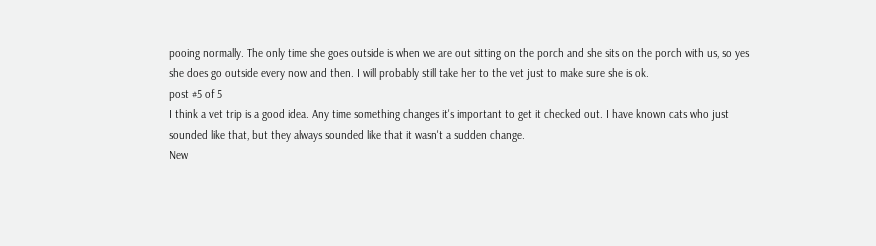pooing normally. The only time she goes outside is when we are out sitting on the porch and she sits on the porch with us, so yes she does go outside every now and then. I will probably still take her to the vet just to make sure she is ok.
post #5 of 5
I think a vet trip is a good idea. Any time something changes it's important to get it checked out. I have known cats who just sounded like that, but they always sounded like that it wasn't a sudden change.
New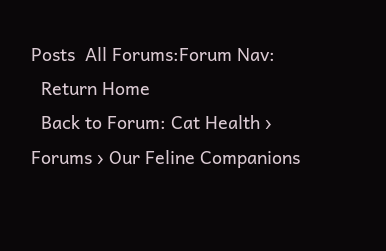Posts  All Forums:Forum Nav:
  Return Home
  Back to Forum: Cat Health › Forums › Our Feline Companions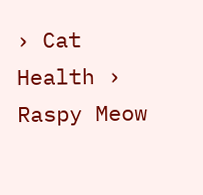› Cat Health › Raspy Meow